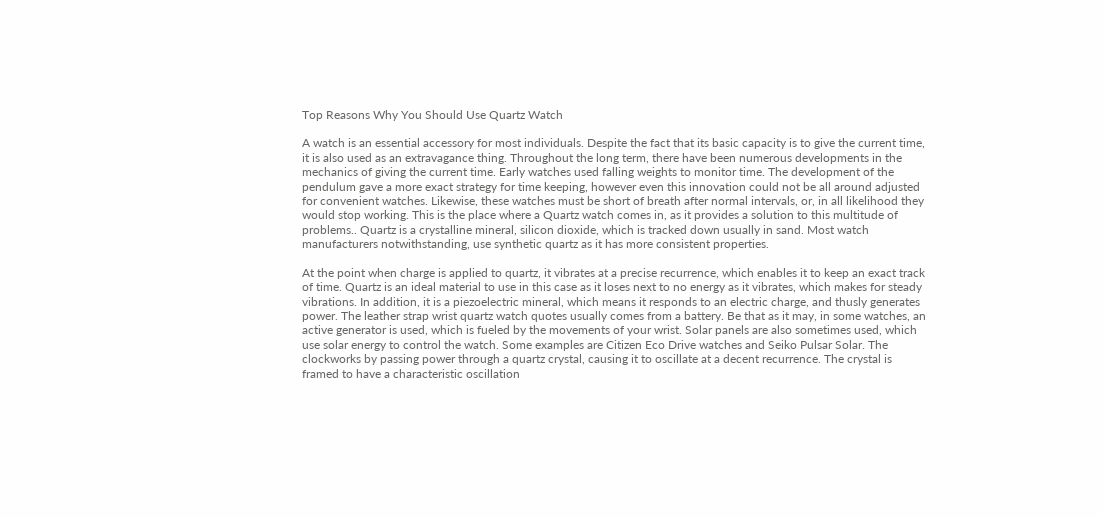Top Reasons Why You Should Use Quartz Watch

A watch is an essential accessory for most individuals. Despite the fact that its basic capacity is to give the current time, it is also used as an extravagance thing. Throughout the long term, there have been numerous developments in the mechanics of giving the current time. Early watches used falling weights to monitor time. The development of the pendulum gave a more exact strategy for time keeping, however even this innovation could not be all around adjusted for convenient watches. Likewise, these watches must be short of breath after normal intervals, or, in all likelihood they would stop working. This is the place where a Quartz watch comes in, as it provides a solution to this multitude of problems.. Quartz is a crystalline mineral, silicon dioxide, which is tracked down usually in sand. Most watch manufacturers notwithstanding, use synthetic quartz as it has more consistent properties.

At the point when charge is applied to quartz, it vibrates at a precise recurrence, which enables it to keep an exact track of time. Quartz is an ideal material to use in this case as it loses next to no energy as it vibrates, which makes for steady vibrations. In addition, it is a piezoelectric mineral, which means it responds to an electric charge, and thusly generates power. The leather strap wrist quartz watch quotes usually comes from a battery. Be that as it may, in some watches, an active generator is used, which is fueled by the movements of your wrist. Solar panels are also sometimes used, which use solar energy to control the watch. Some examples are Citizen Eco Drive watches and Seiko Pulsar Solar. The clockworks by passing power through a quartz crystal, causing it to oscillate at a decent recurrence. The crystal is framed to have a characteristic oscillation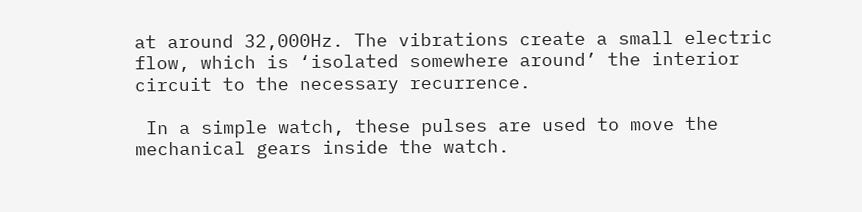at around 32,000Hz. The vibrations create a small electric flow, which is ‘isolated somewhere around’ the interior circuit to the necessary recurrence.

 In a simple watch, these pulses are used to move the mechanical gears inside the watch.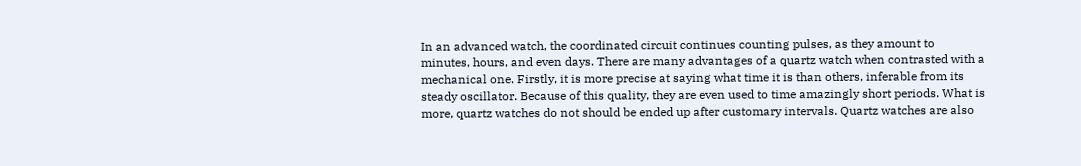In an advanced watch, the coordinated circuit continues counting pulses, as they amount to minutes, hours, and even days. There are many advantages of a quartz watch when contrasted with a mechanical one. Firstly, it is more precise at saying what time it is than others, inferable from its steady oscillator. Because of this quality, they are even used to time amazingly short periods. What is more, quartz watches do not should be ended up after customary intervals. Quartz watches are also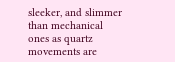sleeker, and slimmer than mechanical ones as quartz movements are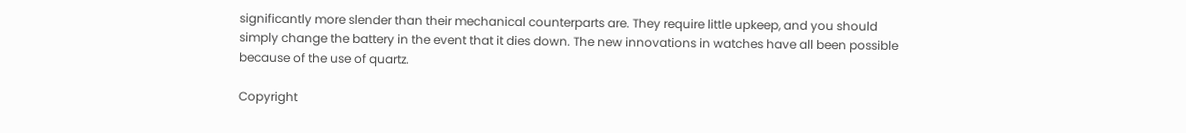significantly more slender than their mechanical counterparts are. They require little upkeep, and you should simply change the battery in the event that it dies down. The new innovations in watches have all been possible because of the use of quartz.

Copyright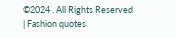©2024 . All Rights Reserved | Fashion quotes